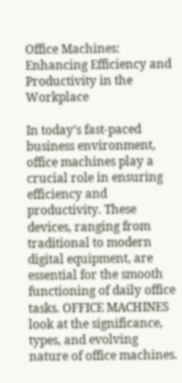Office Machines: Enhancing Efficiency and Productivity in the Workplace

In today’s fast-paced business environment, office machines play a crucial role in ensuring efficiency and productivity. These devices, ranging from traditional to modern digital equipment, are essential for the smooth functioning of daily office tasks. OFFICE MACHINES look at the significance, types, and evolving nature of office machines.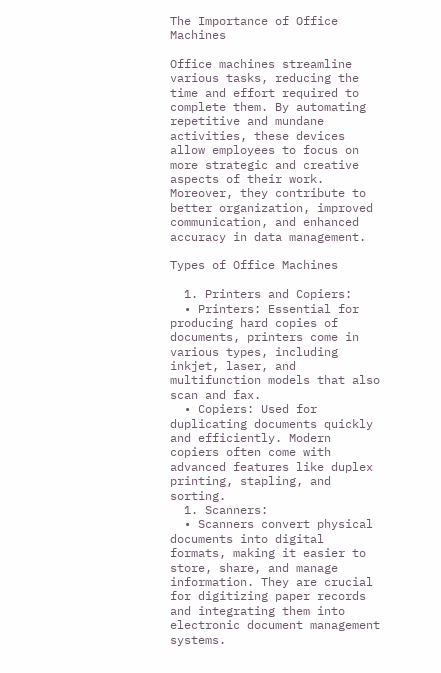The Importance of Office Machines

Office machines streamline various tasks, reducing the time and effort required to complete them. By automating repetitive and mundane activities, these devices allow employees to focus on more strategic and creative aspects of their work. Moreover, they contribute to better organization, improved communication, and enhanced accuracy in data management.

Types of Office Machines

  1. Printers and Copiers:
  • Printers: Essential for producing hard copies of documents, printers come in various types, including inkjet, laser, and multifunction models that also scan and fax.
  • Copiers: Used for duplicating documents quickly and efficiently. Modern copiers often come with advanced features like duplex printing, stapling, and sorting.
  1. Scanners:
  • Scanners convert physical documents into digital formats, making it easier to store, share, and manage information. They are crucial for digitizing paper records and integrating them into electronic document management systems.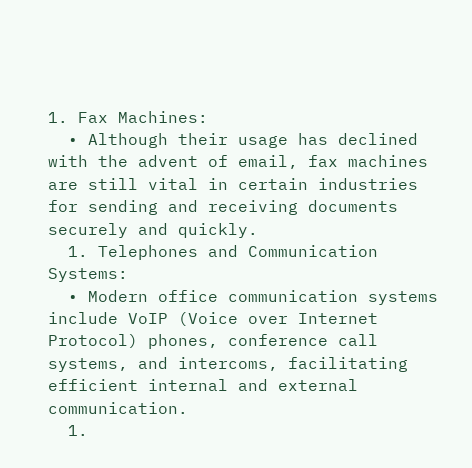1. Fax Machines:
  • Although their usage has declined with the advent of email, fax machines are still vital in certain industries for sending and receiving documents securely and quickly.
  1. Telephones and Communication Systems:
  • Modern office communication systems include VoIP (Voice over Internet Protocol) phones, conference call systems, and intercoms, facilitating efficient internal and external communication.
  1.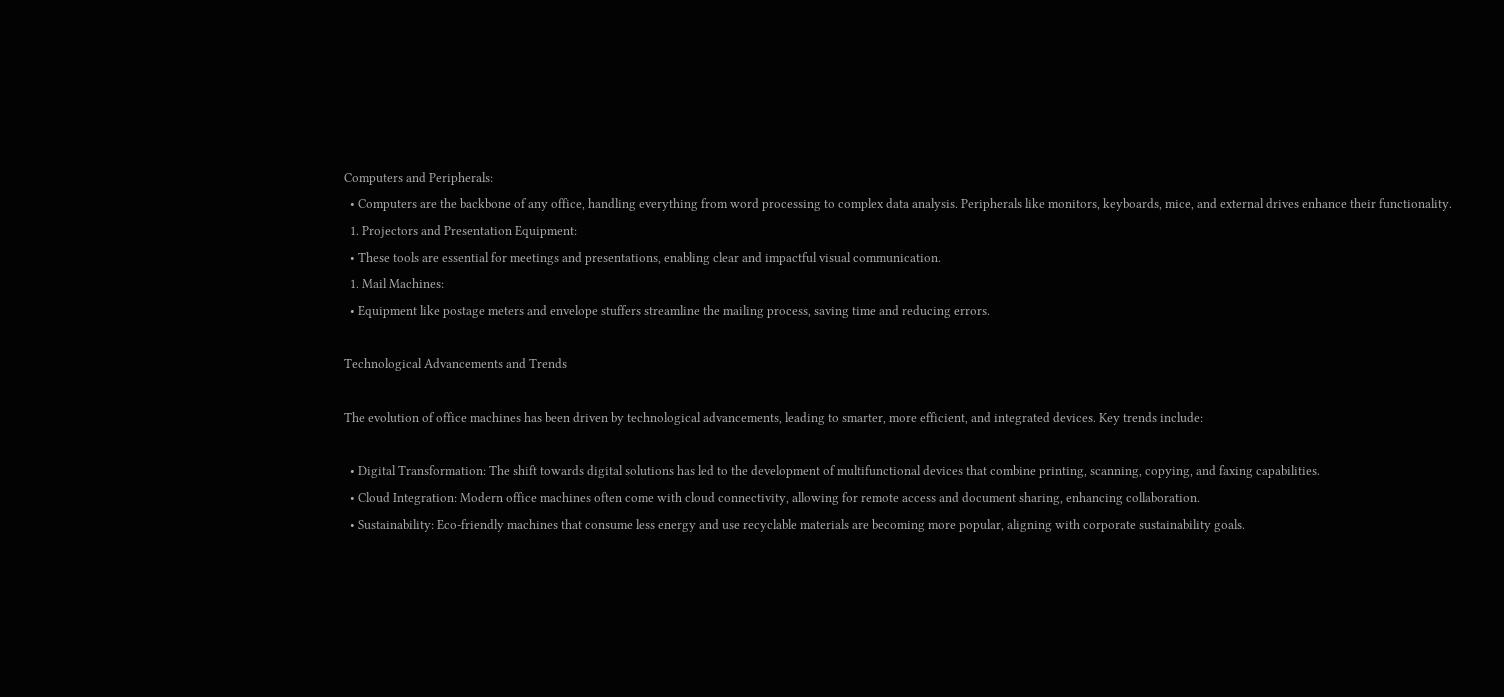Computers and Peripherals:
  • Computers are the backbone of any office, handling everything from word processing to complex data analysis. Peripherals like monitors, keyboards, mice, and external drives enhance their functionality.
  1. Projectors and Presentation Equipment:
  • These tools are essential for meetings and presentations, enabling clear and impactful visual communication.
  1. Mail Machines:
  • Equipment like postage meters and envelope stuffers streamline the mailing process, saving time and reducing errors.

Technological Advancements and Trends

The evolution of office machines has been driven by technological advancements, leading to smarter, more efficient, and integrated devices. Key trends include:

  • Digital Transformation: The shift towards digital solutions has led to the development of multifunctional devices that combine printing, scanning, copying, and faxing capabilities.
  • Cloud Integration: Modern office machines often come with cloud connectivity, allowing for remote access and document sharing, enhancing collaboration.
  • Sustainability: Eco-friendly machines that consume less energy and use recyclable materials are becoming more popular, aligning with corporate sustainability goals.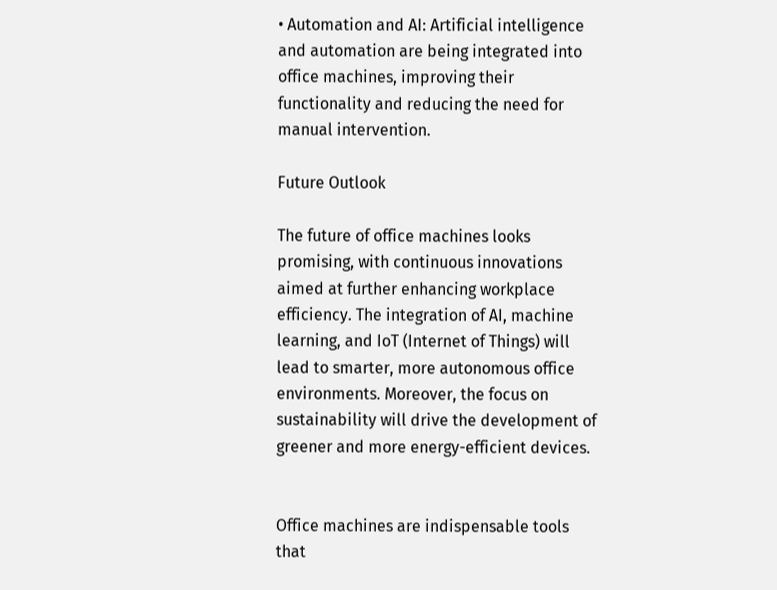• Automation and AI: Artificial intelligence and automation are being integrated into office machines, improving their functionality and reducing the need for manual intervention.

Future Outlook

The future of office machines looks promising, with continuous innovations aimed at further enhancing workplace efficiency. The integration of AI, machine learning, and IoT (Internet of Things) will lead to smarter, more autonomous office environments. Moreover, the focus on sustainability will drive the development of greener and more energy-efficient devices.


Office machines are indispensable tools that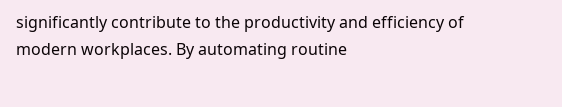significantly contribute to the productivity and efficiency of modern workplaces. By automating routine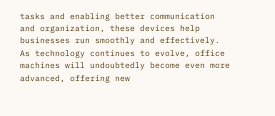tasks and enabling better communication and organization, these devices help businesses run smoothly and effectively. As technology continues to evolve, office machines will undoubtedly become even more advanced, offering new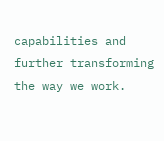capabilities and further transforming the way we work.